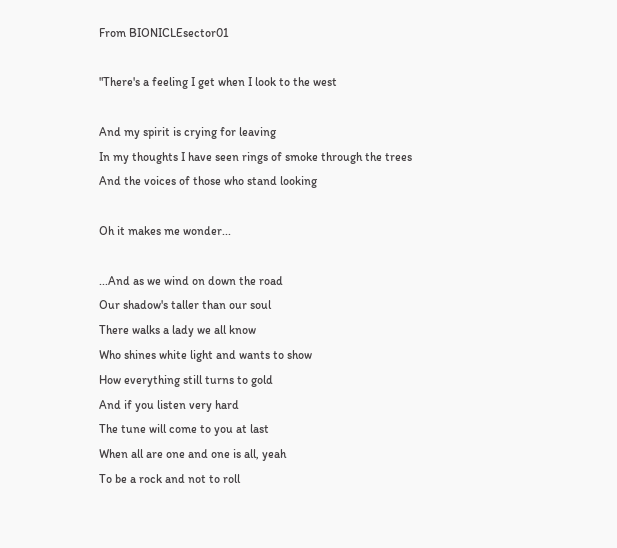From BIONICLEsector01

"There's a feeling I get when I look to the west

And my spirit is crying for leaving
In my thoughts I have seen rings of smoke through the trees
And the voices of those who stand looking

Oh it makes me wonder...

...And as we wind on down the road
Our shadow's taller than our soul
There walks a lady we all know
Who shines white light and wants to show
How everything still turns to gold
And if you listen very hard
The tune will come to you at last
When all are one and one is all, yeah
To be a rock and not to roll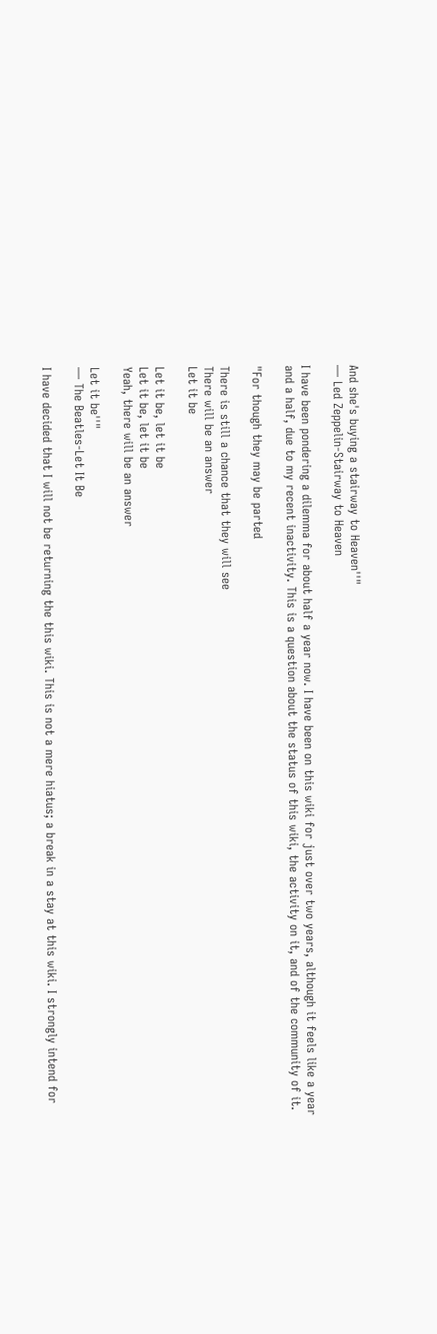And she's buying a stairway to Heaven''"
— Led Zeppelin-Stairway to Heaven

I have been pondering a dilemma for about half a year now. I have been on this wiki for just over two years, although it feels like a year and a half, due to my recent inactivity. This is a question about the status of this wiki, the activity on it, and of the community of it.

"For though they may be parted

There is still a chance that they will see
There will be an answer
Let it be

Let it be, let it be
Let it be, let it be
Yeah, there will be an answer

Let it be''"
— The Beatles-Let It Be

I have decided that I will not be returning the this wiki. This is not a mere hiatus; a break in a stay at this wiki. I strongly intend for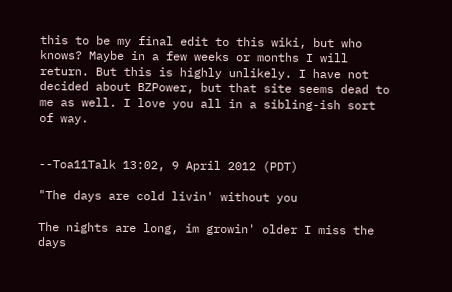this to be my final edit to this wiki, but who knows? Maybe in a few weeks or months I will return. But this is highly unlikely. I have not decided about BZPower, but that site seems dead to me as well. I love you all in a sibling-ish sort of way.


--Toa11Talk 13:02, 9 April 2012 (PDT)

"The days are cold livin' without you

The nights are long, im growin' older I miss the days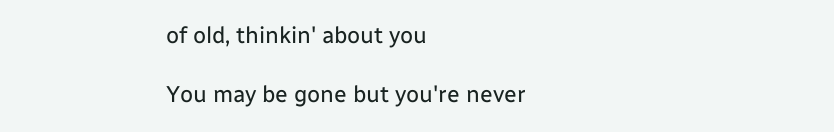of old, thinkin' about you

You may be gone but you're never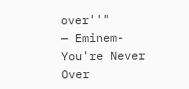over''"
— Eminem-You're Never Over